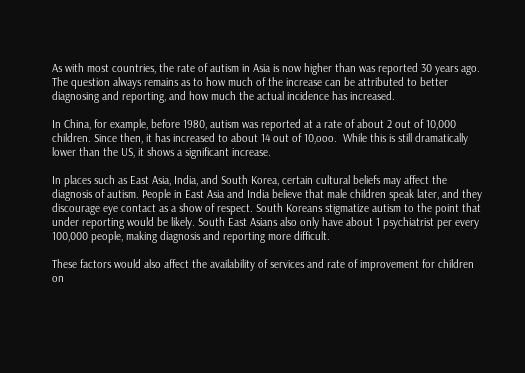As with most countries, the rate of autism in Asia is now higher than was reported 30 years ago. The question always remains as to how much of the increase can be attributed to better diagnosing and reporting, and how much the actual incidence has increased.

In China, for example, before 1980, autism was reported at a rate of about 2 out of 10,000 children. Since then, it has increased to about 14 out of 10,ooo.  While this is still dramatically lower than the US, it shows a significant increase.

In places such as East Asia, India, and South Korea, certain cultural beliefs may affect the diagnosis of autism. People in East Asia and India believe that male children speak later, and they discourage eye contact as a show of respect. South Koreans stigmatize autism to the point that under reporting would be likely. South East Asians also only have about 1 psychiatrist per every 100,000 people, making diagnosis and reporting more difficult.

These factors would also affect the availability of services and rate of improvement for children on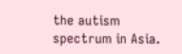the autism spectrum in Asia.